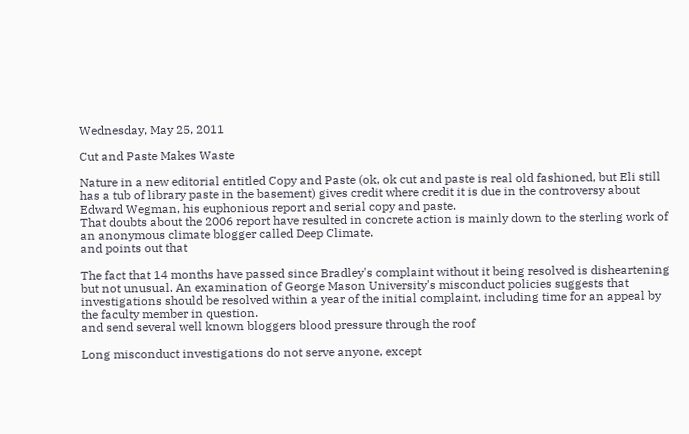Wednesday, May 25, 2011

Cut and Paste Makes Waste

Nature in a new editorial entitled Copy and Paste (ok, ok cut and paste is real old fashioned, but Eli still has a tub of library paste in the basement) gives credit where credit it is due in the controversy about Edward Wegman, his euphonious report and serial copy and paste.
That doubts about the 2006 report have resulted in concrete action is mainly down to the sterling work of an anonymous climate blogger called Deep Climate.
and points out that

The fact that 14 months have passed since Bradley's complaint without it being resolved is disheartening but not unusual. An examination of George Mason University's misconduct policies suggests that investigations should be resolved within a year of the initial complaint, including time for an appeal by the faculty member in question.
and send several well known bloggers blood pressure through the roof

Long misconduct investigations do not serve anyone, except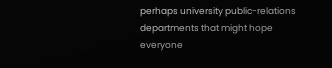perhaps university public-relations departments that might hope everyone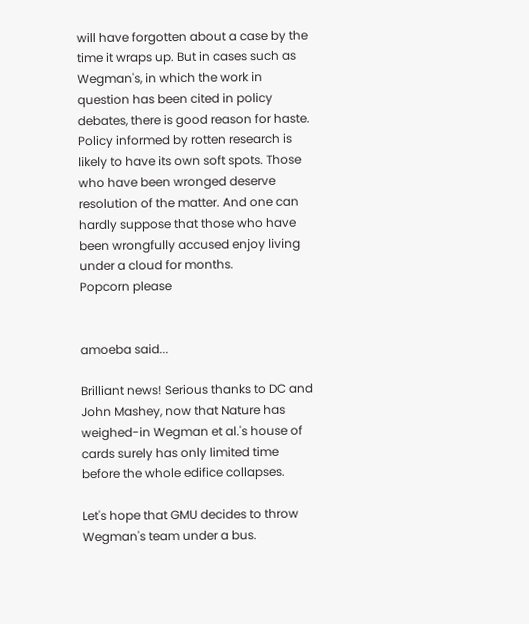will have forgotten about a case by the time it wraps up. But in cases such as Wegman's, in which the work in question has been cited in policy debates, there is good reason for haste. Policy informed by rotten research is likely to have its own soft spots. Those who have been wronged deserve resolution of the matter. And one can hardly suppose that those who have been wrongfully accused enjoy living under a cloud for months.
Popcorn please


amoeba said...

Brilliant news! Serious thanks to DC and John Mashey, now that Nature has weighed-in Wegman et al.'s house of cards surely has only limited time before the whole edifice collapses.

Let's hope that GMU decides to throw Wegman's team under a bus.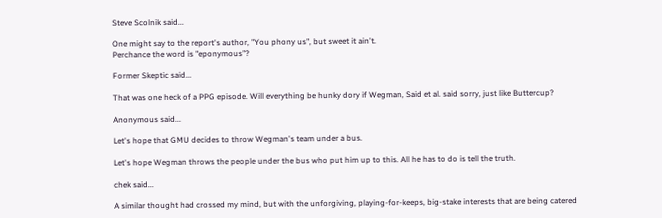Steve Scolnik said...

One might say to the report's author, "You phony us", but sweet it ain't.
Perchance the word is "eponymous"?

Former Skeptic said...

That was one heck of a PPG episode. Will everything be hunky dory if Wegman, Said et al. said sorry, just like Buttercup?

Anonymous said...

Let's hope that GMU decides to throw Wegman's team under a bus.

Let's hope Wegman throws the people under the bus who put him up to this. All he has to do is tell the truth.

chek said...

A similar thought had crossed my mind, but with the unforgiving, playing-for-keeps, big-stake interests that are being catered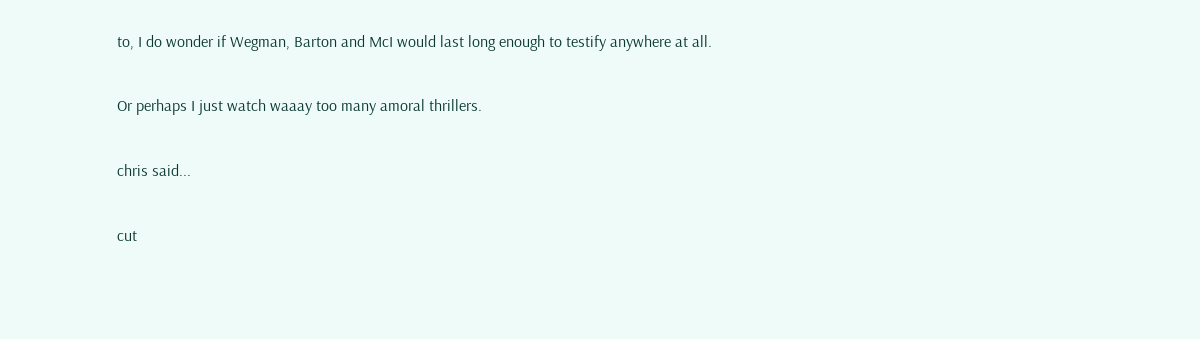to, I do wonder if Wegman, Barton and McI would last long enough to testify anywhere at all.

Or perhaps I just watch waaay too many amoral thrillers.

chris said...

cut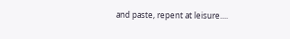and paste, repent at leisure....